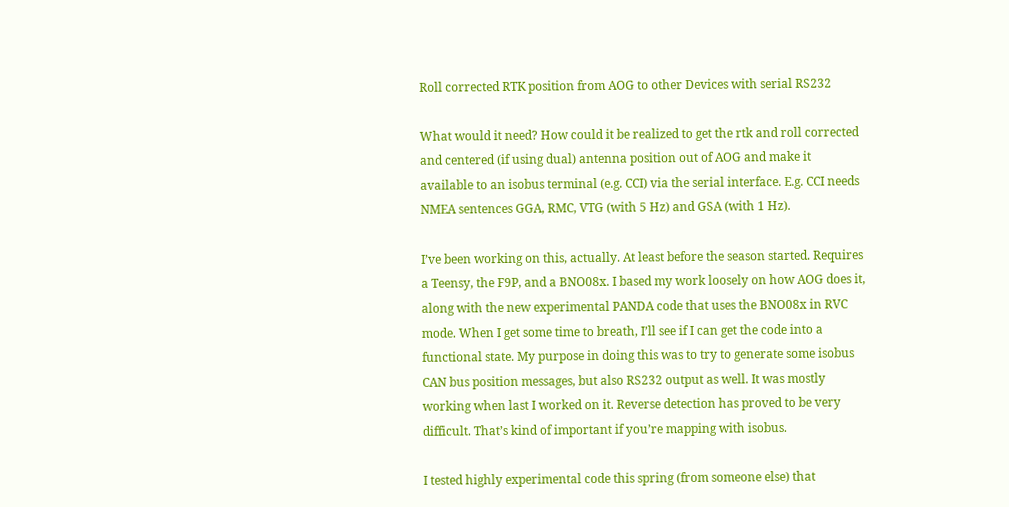Roll corrected RTK position from AOG to other Devices with serial RS232

What would it need? How could it be realized to get the rtk and roll corrected and centered (if using dual) antenna position out of AOG and make it available to an isobus terminal (e.g. CCI) via the serial interface. E.g. CCI needs NMEA sentences GGA, RMC, VTG (with 5 Hz) and GSA (with 1 Hz).

I’ve been working on this, actually. At least before the season started. Requires a Teensy, the F9P, and a BNO08x. I based my work loosely on how AOG does it, along with the new experimental PANDA code that uses the BNO08x in RVC mode. When I get some time to breath, I’ll see if I can get the code into a functional state. My purpose in doing this was to try to generate some isobus CAN bus position messages, but also RS232 output as well. It was mostly working when last I worked on it. Reverse detection has proved to be very difficult. That’s kind of important if you’re mapping with isobus.

I tested highly experimental code this spring (from someone else) that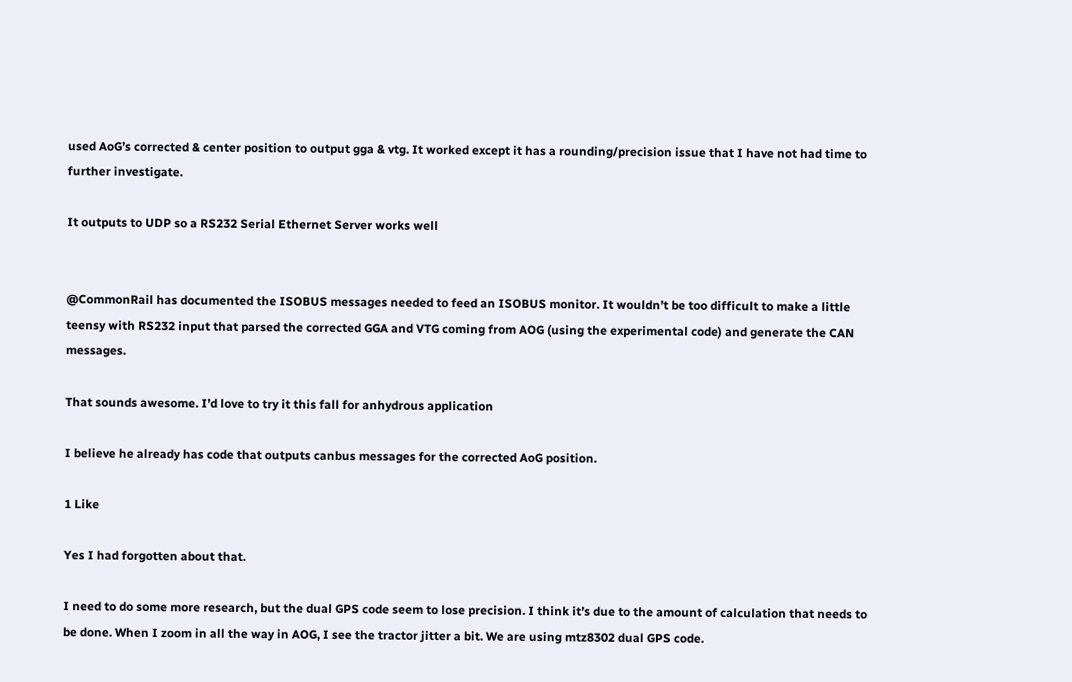used AoG’s corrected & center position to output gga & vtg. It worked except it has a rounding/precision issue that I have not had time to further investigate.

It outputs to UDP so a RS232 Serial Ethernet Server works well


@CommonRail has documented the ISOBUS messages needed to feed an ISOBUS monitor. It wouldn’t be too difficult to make a little teensy with RS232 input that parsed the corrected GGA and VTG coming from AOG (using the experimental code) and generate the CAN messages.

That sounds awesome. I’d love to try it this fall for anhydrous application

I believe he already has code that outputs canbus messages for the corrected AoG position.

1 Like

Yes I had forgotten about that.

I need to do some more research, but the dual GPS code seem to lose precision. I think it’s due to the amount of calculation that needs to be done. When I zoom in all the way in AOG, I see the tractor jitter a bit. We are using mtz8302 dual GPS code.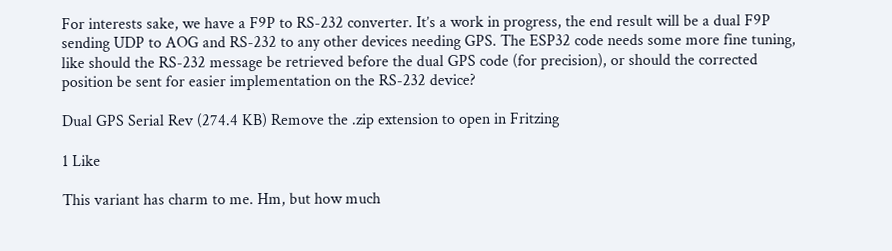For interests sake, we have a F9P to RS-232 converter. It’s a work in progress, the end result will be a dual F9P sending UDP to AOG and RS-232 to any other devices needing GPS. The ESP32 code needs some more fine tuning, like should the RS-232 message be retrieved before the dual GPS code (for precision), or should the corrected position be sent for easier implementation on the RS-232 device?

Dual GPS Serial Rev (274.4 KB) Remove the .zip extension to open in Fritzing

1 Like

This variant has charm to me. Hm, but how much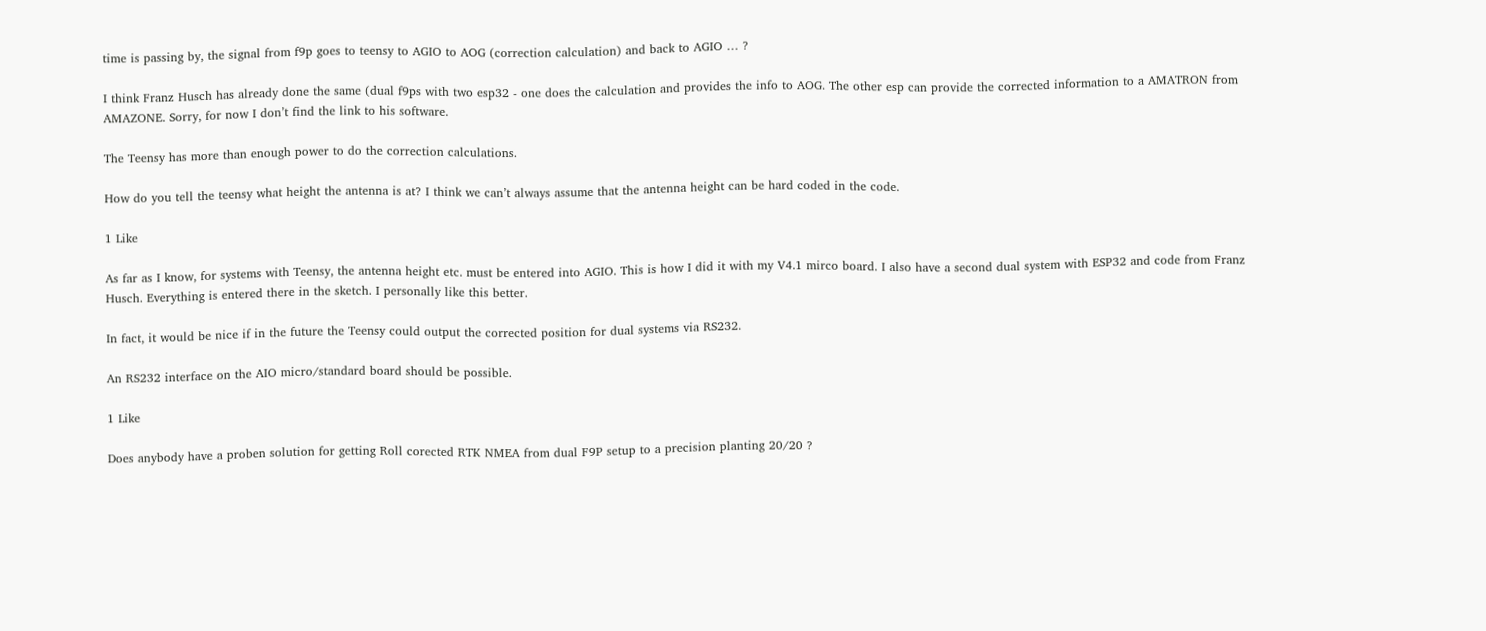time is passing by, the signal from f9p goes to teensy to AGIO to AOG (correction calculation) and back to AGIO … ?

I think Franz Husch has already done the same (dual f9ps with two esp32 - one does the calculation and provides the info to AOG. The other esp can provide the corrected information to a AMATRON from AMAZONE. Sorry, for now I don’t find the link to his software.

The Teensy has more than enough power to do the correction calculations.

How do you tell the teensy what height the antenna is at? I think we can’t always assume that the antenna height can be hard coded in the code.

1 Like

As far as I know, for systems with Teensy, the antenna height etc. must be entered into AGIO. This is how I did it with my V4.1 mirco board. I also have a second dual system with ESP32 and code from Franz Husch. Everything is entered there in the sketch. I personally like this better.

In fact, it would be nice if in the future the Teensy could output the corrected position for dual systems via RS232.

An RS232 interface on the AIO micro/standard board should be possible.

1 Like

Does anybody have a proben solution for getting Roll corected RTK NMEA from dual F9P setup to a precision planting 20/20 ?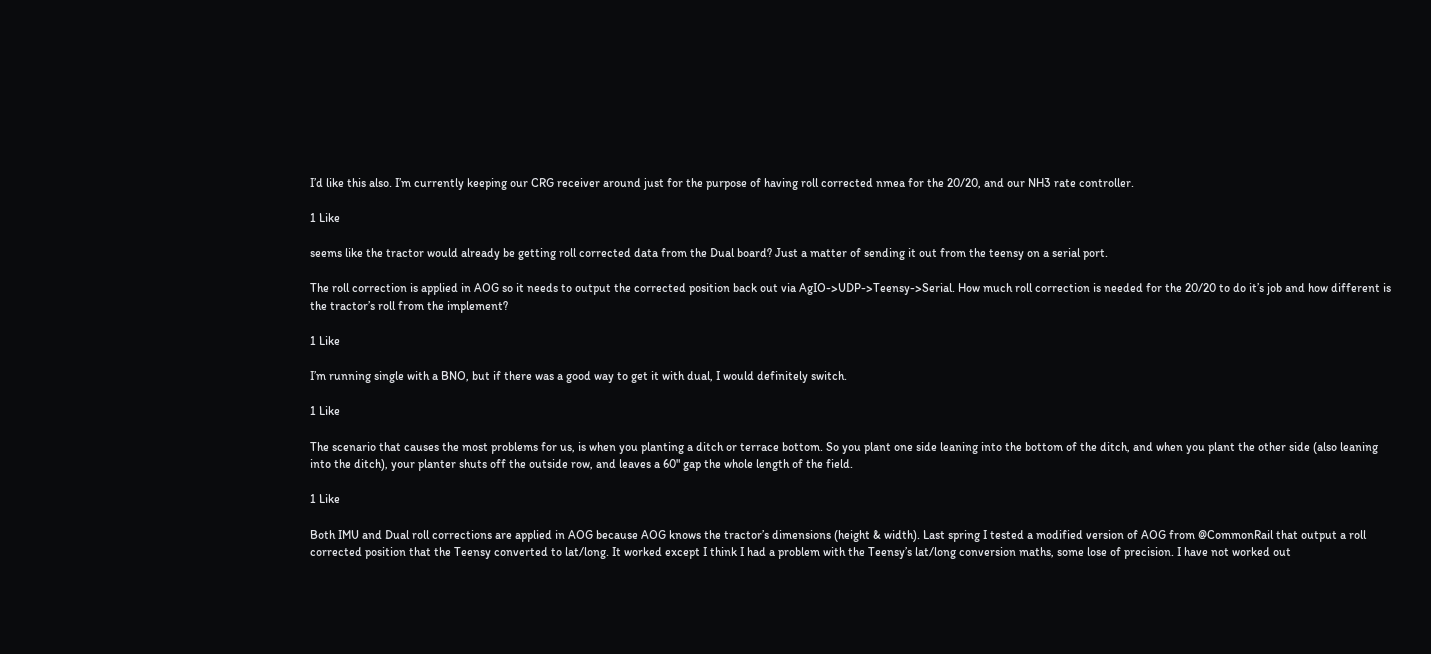I’d like this also. I’m currently keeping our CRG receiver around just for the purpose of having roll corrected nmea for the 20/20, and our NH3 rate controller.

1 Like

seems like the tractor would already be getting roll corrected data from the Dual board? Just a matter of sending it out from the teensy on a serial port.

The roll correction is applied in AOG so it needs to output the corrected position back out via AgIO->UDP->Teensy->Serial. How much roll correction is needed for the 20/20 to do it’s job and how different is the tractor’s roll from the implement?

1 Like

I’m running single with a BNO, but if there was a good way to get it with dual, I would definitely switch.

1 Like

The scenario that causes the most problems for us, is when you planting a ditch or terrace bottom. So you plant one side leaning into the bottom of the ditch, and when you plant the other side (also leaning into the ditch), your planter shuts off the outside row, and leaves a 60" gap the whole length of the field.

1 Like

Both IMU and Dual roll corrections are applied in AOG because AOG knows the tractor’s dimensions (height & width). Last spring I tested a modified version of AOG from @CommonRail that output a roll corrected position that the Teensy converted to lat/long. It worked except I think I had a problem with the Teensy’s lat/long conversion maths, some lose of precision. I have not worked out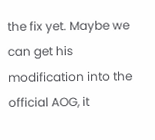the fix yet. Maybe we can get his modification into the official AOG, it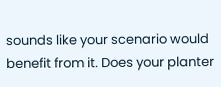sounds like your scenario would benefit from it. Does your planter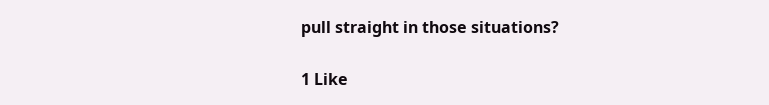pull straight in those situations?

1 Like